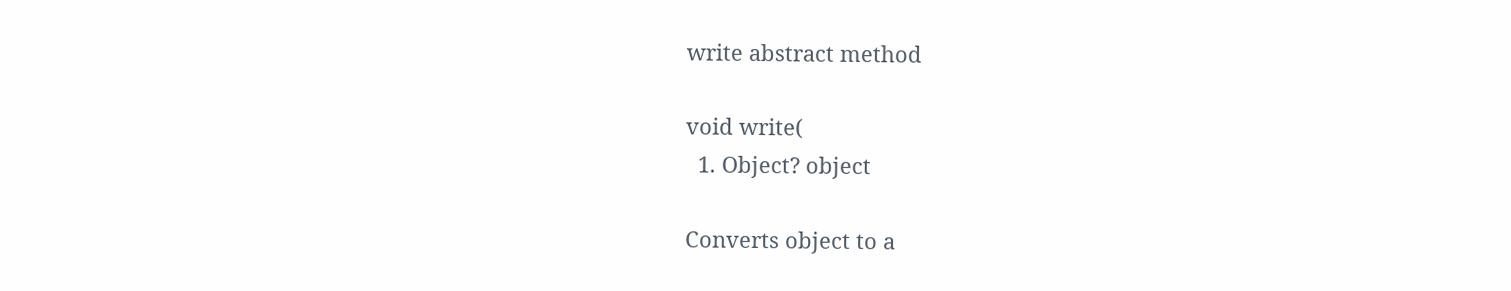write abstract method

void write(
  1. Object? object

Converts object to a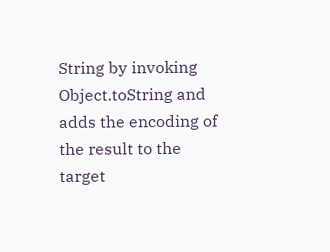String by invoking Object.toString and adds the encoding of the result to the target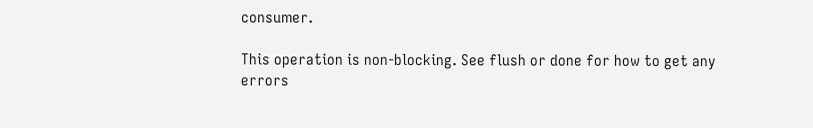consumer.

This operation is non-blocking. See flush or done for how to get any errors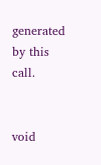generated by this call.


void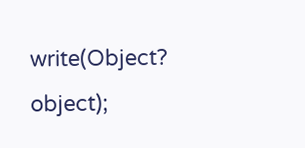write(Object? object);